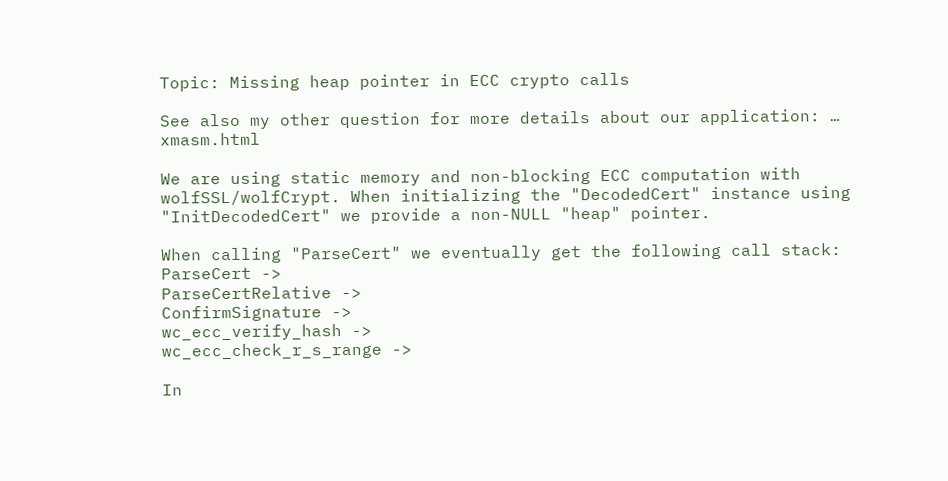Topic: Missing heap pointer in ECC crypto calls

See also my other question for more details about our application: … xmasm.html

We are using static memory and non-blocking ECC computation with wolfSSL/wolfCrypt. When initializing the "DecodedCert" instance using "InitDecodedCert" we provide a non-NULL "heap" pointer.

When calling "ParseCert" we eventually get the following call stack:
ParseCert ->
ParseCertRelative ->
ConfirmSignature ->
wc_ecc_verify_hash ->
wc_ecc_check_r_s_range ->

In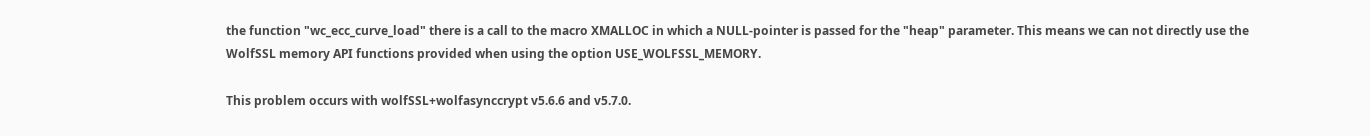the function "wc_ecc_curve_load" there is a call to the macro XMALLOC in which a NULL-pointer is passed for the "heap" parameter. This means we can not directly use the WolfSSL memory API functions provided when using the option USE_WOLFSSL_MEMORY.

This problem occurs with wolfSSL+wolfasynccrypt v5.6.6 and v5.7.0.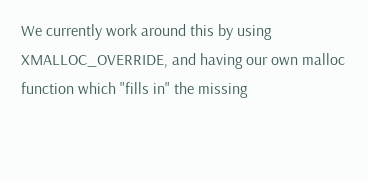We currently work around this by using XMALLOC_OVERRIDE, and having our own malloc function which "fills in" the missing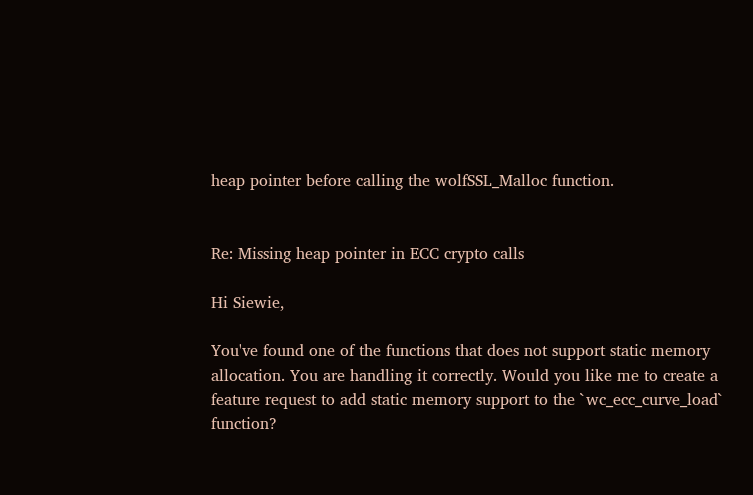heap pointer before calling the wolfSSL_Malloc function.


Re: Missing heap pointer in ECC crypto calls

Hi Siewie,

You've found one of the functions that does not support static memory allocation. You are handling it correctly. Would you like me to create a feature request to add static memory support to the `wc_ecc_curve_load` function?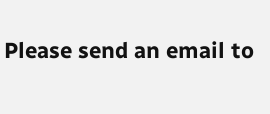Please send an email to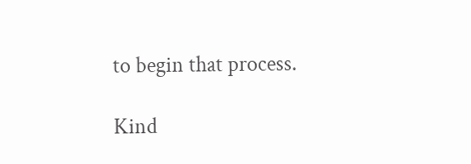to begin that process.

Kind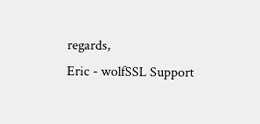regards,
Eric - wolfSSL Support